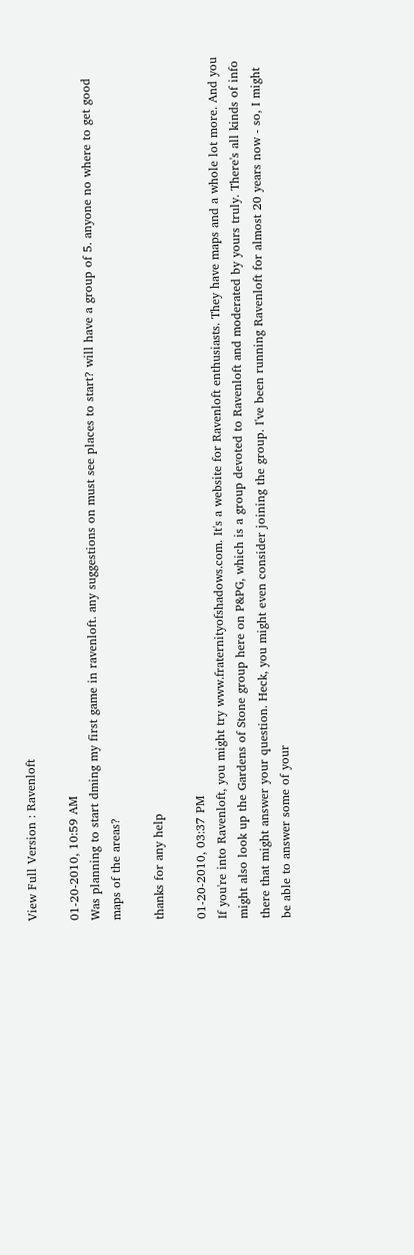View Full Version : Ravenloft

01-20-2010, 10:59 AM
Was planning to start dming my first game in ravenloft. any suggestions on must see places to start? will have a group of 5. anyone no where to get good maps of the areas?

thanks for any help

01-20-2010, 03:37 PM
If you're into Ravenloft, you might try www.fraternityofshadows.com. It's a website for Ravenloft enthusiasts. They have maps and a whole lot more. And you might also look up the Gardens of Stone group here on P&PG, which is a group devoted to Ravenloft and moderated by yours truly. There's all kinds of info there that might answer your question. Heck, you might even consider joining the group. I've been running Ravenloft for almost 20 years now - so, I might be able to answer some of your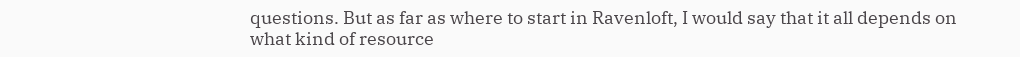questions. But as far as where to start in Ravenloft, I would say that it all depends on what kind of resource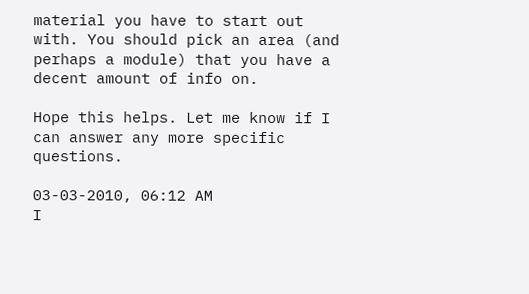material you have to start out with. You should pick an area (and perhaps a module) that you have a decent amount of info on.

Hope this helps. Let me know if I can answer any more specific questions.

03-03-2010, 06:12 AM
I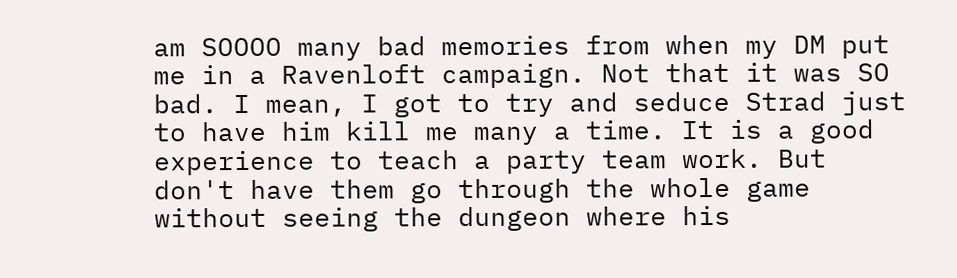am SOOOO many bad memories from when my DM put me in a Ravenloft campaign. Not that it was SO bad. I mean, I got to try and seduce Strad just to have him kill me many a time. It is a good experience to teach a party team work. But don't have them go through the whole game without seeing the dungeon where his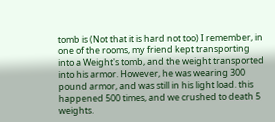tomb is (Not that it is hard not too) I remember, in one of the rooms, my friend kept transporting into a Weight's tomb, and the weight transported into his armor. However, he was wearing 300 pound armor, and was still in his light load. this happened 500 times, and we crushed to death 5 weights.